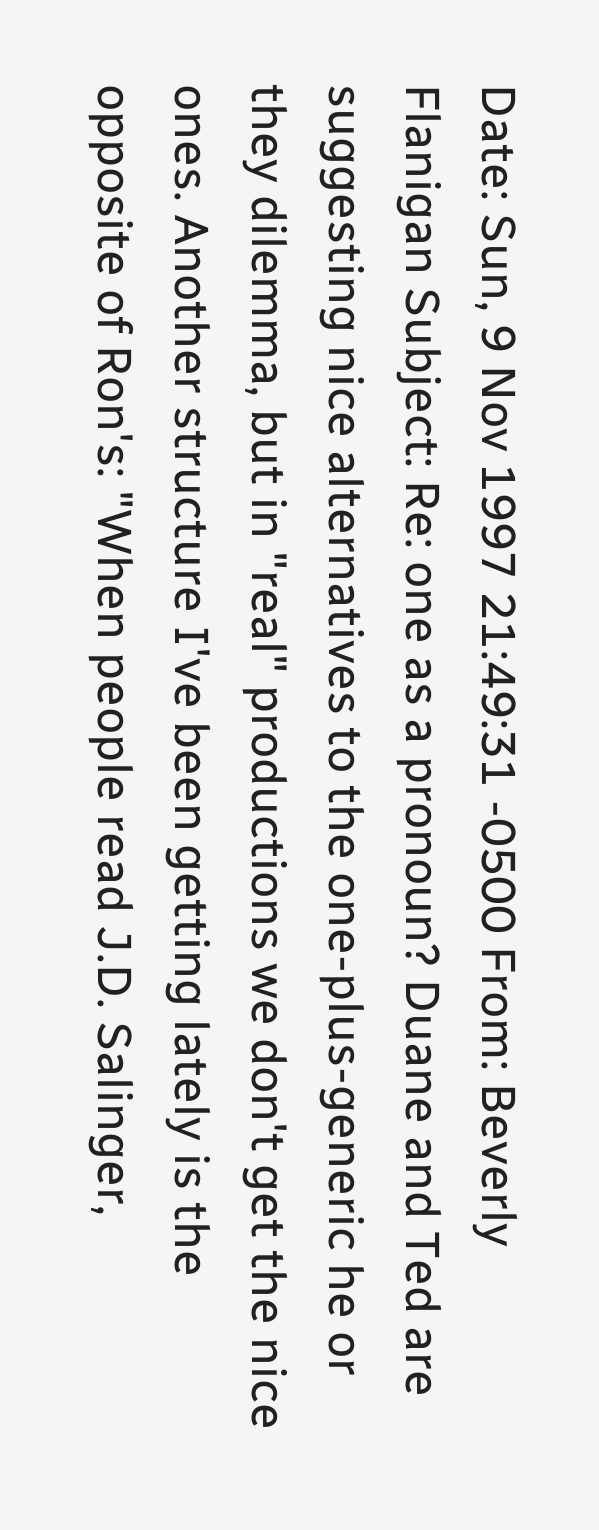Date: Sun, 9 Nov 1997 21:49:31 -0500 From: Beverly Flanigan Subject: Re: one as a pronoun? Duane and Ted are suggesting nice alternatives to the one-plus-generic he or they dilemma, but in "real" productions we don't get the nice ones. Another structure I've been getting lately is the opposite of Ron's: "When people read J.D. Salinger,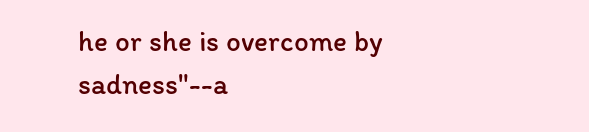he or she is overcome by sadness"--a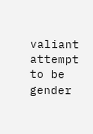valiant attempt to be gender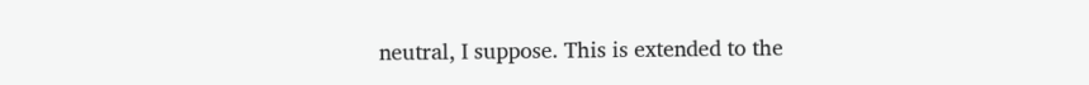neutral, I suppose. This is extended to the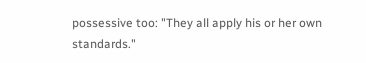possessive too: "They all apply his or her own standards."